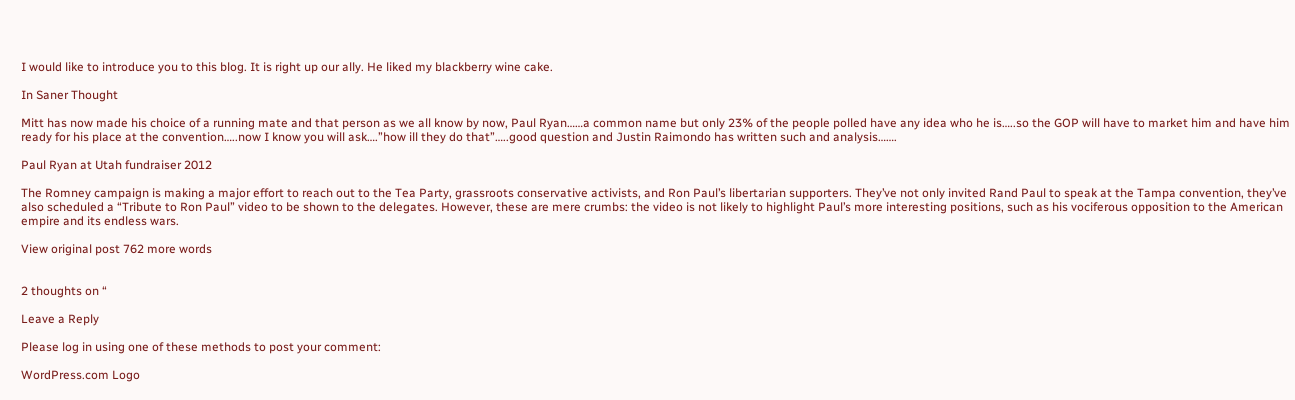I would like to introduce you to this blog. It is right up our ally. He liked my blackberry wine cake.

In Saner Thought

Mitt has now made his choice of a running mate and that person as we all know by now, Paul Ryan……a common name but only 23% of the people polled have any idea who he is…..so the GOP will have to market him and have him ready for his place at the convention…..now I know you will ask….”how ill they do that”…..good question and Justin Raimondo has written such and analysis…….

Paul Ryan at Utah fundraiser 2012

The Romney campaign is making a major effort to reach out to the Tea Party, grassroots conservative activists, and Ron Paul’s libertarian supporters. They’ve not only invited Rand Paul to speak at the Tampa convention, they’ve also scheduled a “Tribute to Ron Paul” video to be shown to the delegates. However, these are mere crumbs: the video is not likely to highlight Paul’s more interesting positions, such as his vociferous opposition to the American empire and its endless wars.

View original post 762 more words


2 thoughts on “

Leave a Reply

Please log in using one of these methods to post your comment:

WordPress.com Logo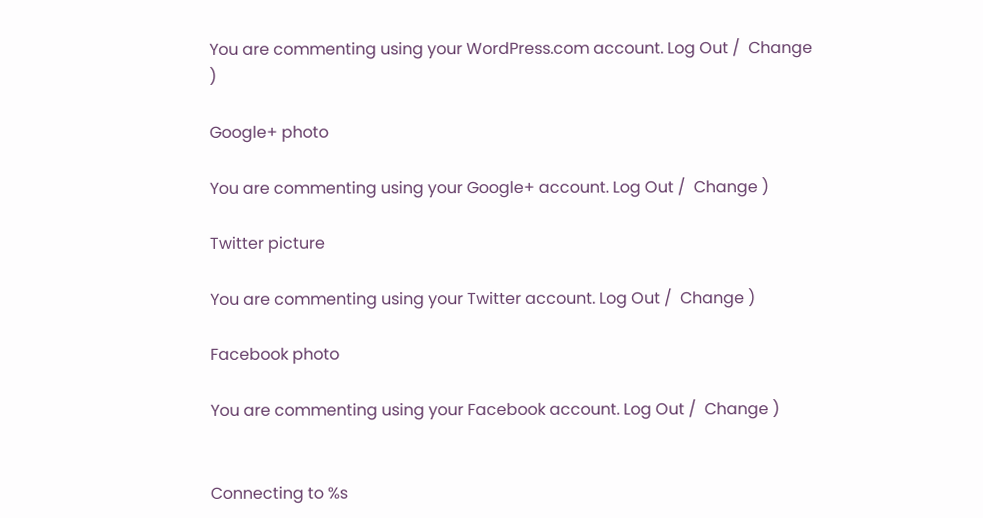You are commenting using your WordPress.com account. Log Out /  Change )

Google+ photo

You are commenting using your Google+ account. Log Out /  Change )

Twitter picture

You are commenting using your Twitter account. Log Out /  Change )

Facebook photo

You are commenting using your Facebook account. Log Out /  Change )


Connecting to %s